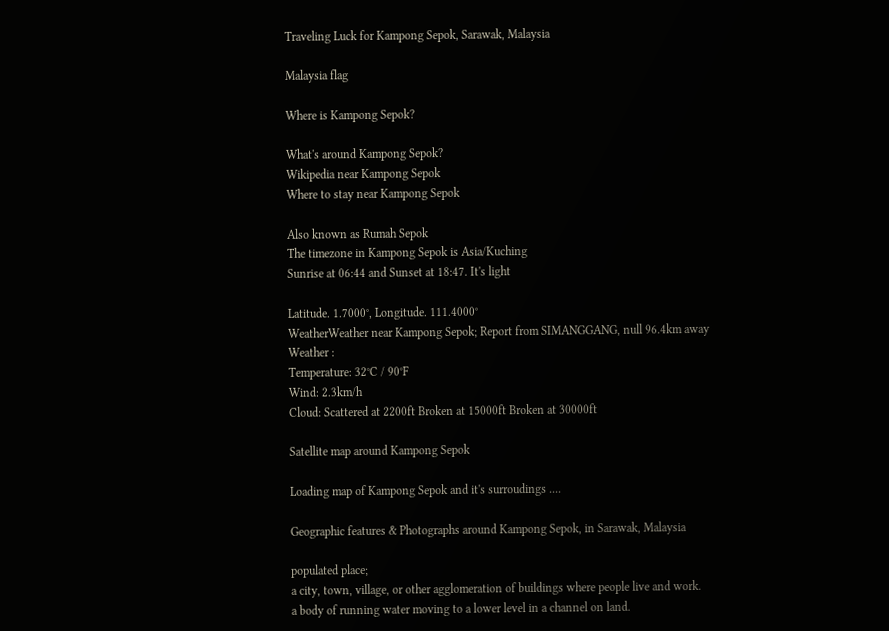Traveling Luck for Kampong Sepok, Sarawak, Malaysia

Malaysia flag

Where is Kampong Sepok?

What's around Kampong Sepok?
Wikipedia near Kampong Sepok
Where to stay near Kampong Sepok

Also known as Rumah Sepok
The timezone in Kampong Sepok is Asia/Kuching
Sunrise at 06:44 and Sunset at 18:47. It's light

Latitude. 1.7000°, Longitude. 111.4000°
WeatherWeather near Kampong Sepok; Report from SIMANGGANG, null 96.4km away
Weather :
Temperature: 32°C / 90°F
Wind: 2.3km/h
Cloud: Scattered at 2200ft Broken at 15000ft Broken at 30000ft

Satellite map around Kampong Sepok

Loading map of Kampong Sepok and it's surroudings ....

Geographic features & Photographs around Kampong Sepok, in Sarawak, Malaysia

populated place;
a city, town, village, or other agglomeration of buildings where people live and work.
a body of running water moving to a lower level in a channel on land.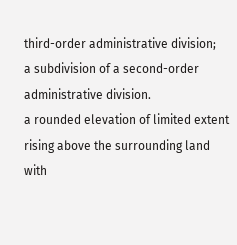third-order administrative division;
a subdivision of a second-order administrative division.
a rounded elevation of limited extent rising above the surrounding land with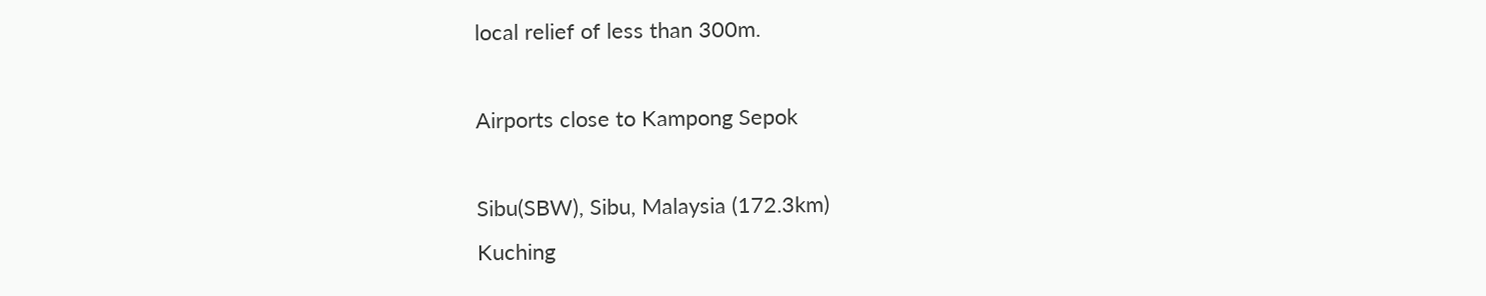local relief of less than 300m.

Airports close to Kampong Sepok

Sibu(SBW), Sibu, Malaysia (172.3km)
Kuching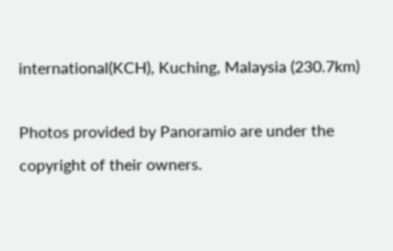international(KCH), Kuching, Malaysia (230.7km)

Photos provided by Panoramio are under the copyright of their owners.